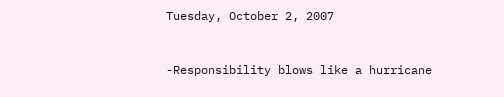Tuesday, October 2, 2007


-Responsibility blows like a hurricane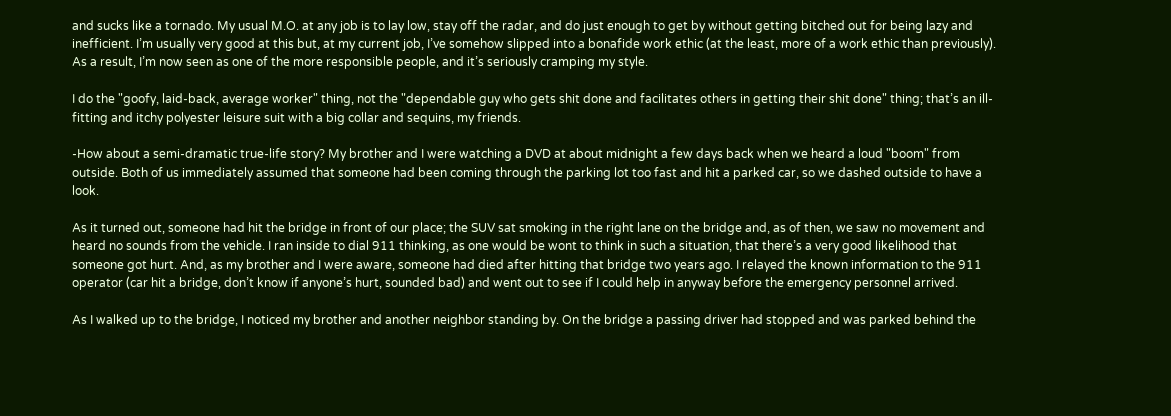and sucks like a tornado. My usual M.O. at any job is to lay low, stay off the radar, and do just enough to get by without getting bitched out for being lazy and inefficient. I’m usually very good at this but, at my current job, I’ve somehow slipped into a bonafide work ethic (at the least, more of a work ethic than previously). As a result, I’m now seen as one of the more responsible people, and it’s seriously cramping my style.

I do the "goofy, laid-back, average worker" thing, not the "dependable guy who gets shit done and facilitates others in getting their shit done" thing; that’s an ill-fitting and itchy polyester leisure suit with a big collar and sequins, my friends.

-How about a semi-dramatic true-life story? My brother and I were watching a DVD at about midnight a few days back when we heard a loud "boom" from outside. Both of us immediately assumed that someone had been coming through the parking lot too fast and hit a parked car, so we dashed outside to have a look.

As it turned out, someone had hit the bridge in front of our place; the SUV sat smoking in the right lane on the bridge and, as of then, we saw no movement and heard no sounds from the vehicle. I ran inside to dial 911 thinking, as one would be wont to think in such a situation, that there’s a very good likelihood that someone got hurt. And, as my brother and I were aware, someone had died after hitting that bridge two years ago. I relayed the known information to the 911 operator (car hit a bridge, don’t know if anyone’s hurt, sounded bad) and went out to see if I could help in anyway before the emergency personnel arrived.

As I walked up to the bridge, I noticed my brother and another neighbor standing by. On the bridge a passing driver had stopped and was parked behind the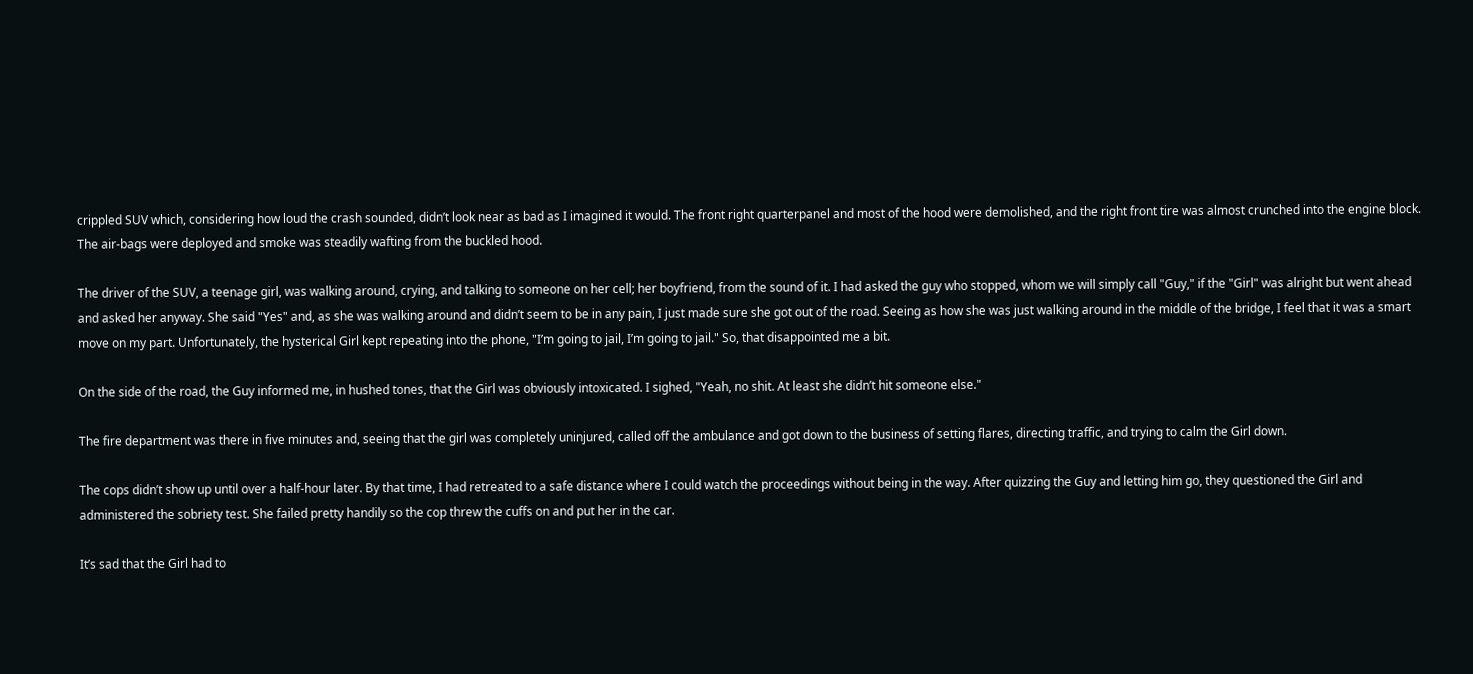crippled SUV which, considering how loud the crash sounded, didn’t look near as bad as I imagined it would. The front right quarterpanel and most of the hood were demolished, and the right front tire was almost crunched into the engine block. The air-bags were deployed and smoke was steadily wafting from the buckled hood.

The driver of the SUV, a teenage girl, was walking around, crying, and talking to someone on her cell; her boyfriend, from the sound of it. I had asked the guy who stopped, whom we will simply call "Guy," if the "Girl" was alright but went ahead and asked her anyway. She said "Yes" and, as she was walking around and didn’t seem to be in any pain, I just made sure she got out of the road. Seeing as how she was just walking around in the middle of the bridge, I feel that it was a smart move on my part. Unfortunately, the hysterical Girl kept repeating into the phone, "I’m going to jail, I’m going to jail." So, that disappointed me a bit.

On the side of the road, the Guy informed me, in hushed tones, that the Girl was obviously intoxicated. I sighed, "Yeah, no shit. At least she didn’t hit someone else."

The fire department was there in five minutes and, seeing that the girl was completely uninjured, called off the ambulance and got down to the business of setting flares, directing traffic, and trying to calm the Girl down.

The cops didn’t show up until over a half-hour later. By that time, I had retreated to a safe distance where I could watch the proceedings without being in the way. After quizzing the Guy and letting him go, they questioned the Girl and administered the sobriety test. She failed pretty handily so the cop threw the cuffs on and put her in the car.

It’s sad that the Girl had to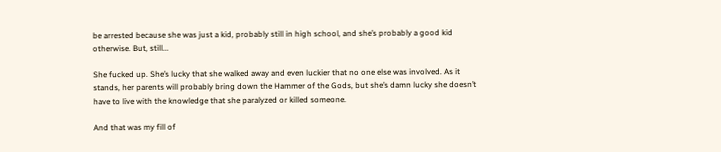be arrested because she was just a kid, probably still in high school, and she’s probably a good kid otherwise. But, still...

She fucked up. She’s lucky that she walked away and even luckier that no one else was involved. As it stands, her parents will probably bring down the Hammer of the Gods, but she’s damn lucky she doesn’t have to live with the knowledge that she paralyzed or killed someone.

And that was my fill of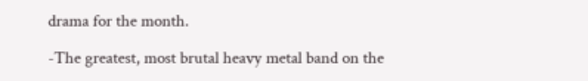drama for the month.

-The greatest, most brutal heavy metal band on the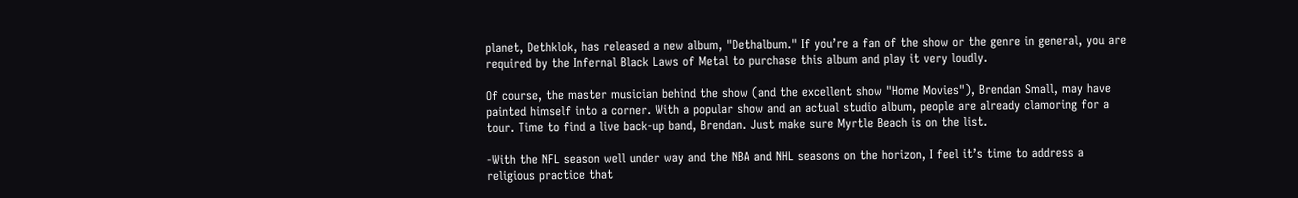planet, Dethklok, has released a new album, "Dethalbum." If you’re a fan of the show or the genre in general, you are required by the Infernal Black Laws of Metal to purchase this album and play it very loudly.

Of course, the master musician behind the show (and the excellent show "Home Movies"), Brendan Small, may have painted himself into a corner. With a popular show and an actual studio album, people are already clamoring for a tour. Time to find a live back-up band, Brendan. Just make sure Myrtle Beach is on the list.

-With the NFL season well under way and the NBA and NHL seasons on the horizon, I feel it’s time to address a religious practice that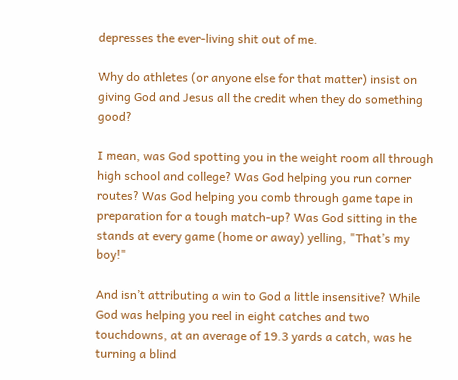depresses the ever-living shit out of me.

Why do athletes (or anyone else for that matter) insist on giving God and Jesus all the credit when they do something good?

I mean, was God spotting you in the weight room all through high school and college? Was God helping you run corner routes? Was God helping you comb through game tape in preparation for a tough match-up? Was God sitting in the stands at every game (home or away) yelling, "That’s my boy!"

And isn’t attributing a win to God a little insensitive? While God was helping you reel in eight catches and two touchdowns, at an average of 19.3 yards a catch, was he turning a blind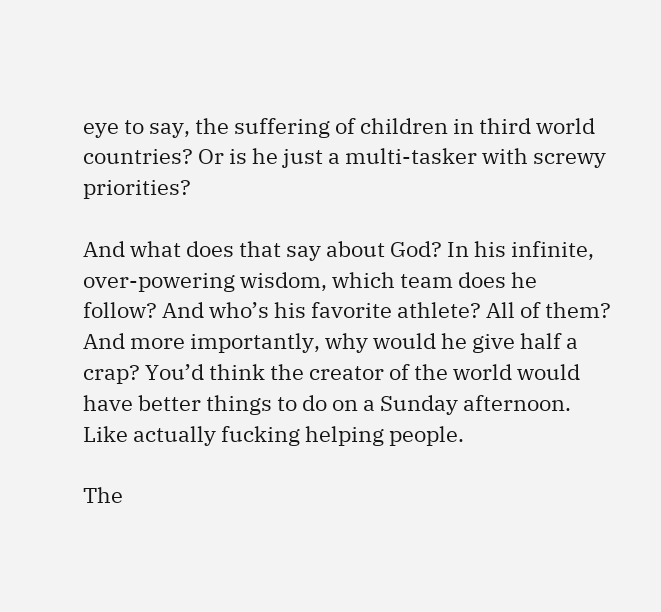eye to say, the suffering of children in third world countries? Or is he just a multi-tasker with screwy priorities?

And what does that say about God? In his infinite, over-powering wisdom, which team does he follow? And who’s his favorite athlete? All of them? And more importantly, why would he give half a crap? You’d think the creator of the world would have better things to do on a Sunday afternoon. Like actually fucking helping people.

The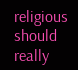religious should really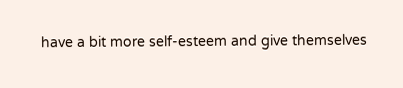have a bit more self-esteem and give themselves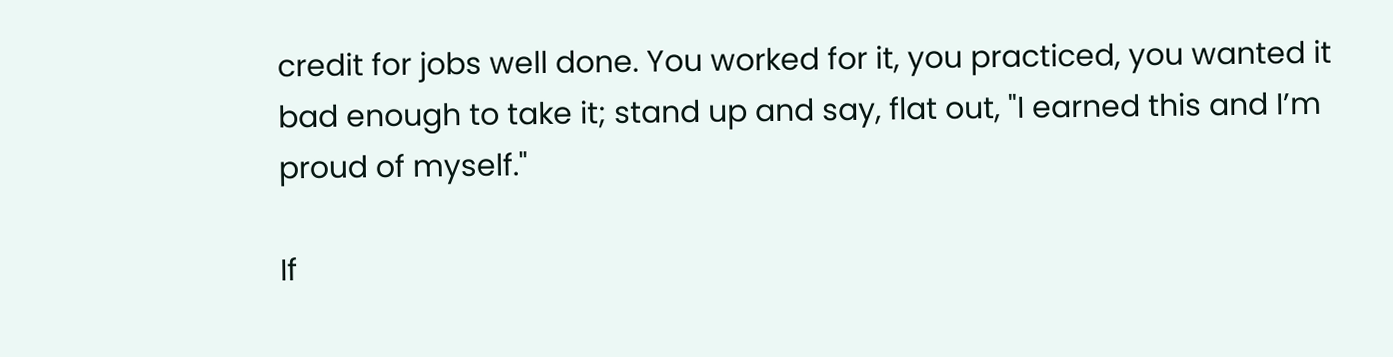credit for jobs well done. You worked for it, you practiced, you wanted it bad enough to take it; stand up and say, flat out, "I earned this and I’m proud of myself."

If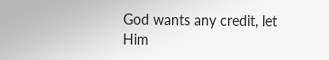God wants any credit, let Him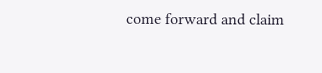come forward and claim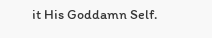it His Goddamn Self.